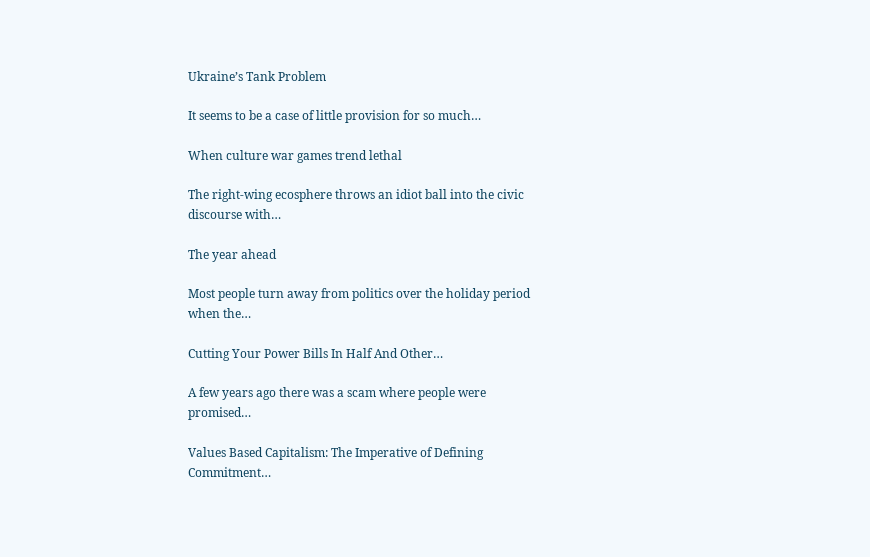Ukraine’s Tank Problem

It seems to be a case of little provision for so much…

When culture war games trend lethal

The right-wing ecosphere throws an idiot ball into the civic discourse with…

The year ahead

Most people turn away from politics over the holiday period when the…

Cutting Your Power Bills In Half And Other…

A few years ago there was a scam where people were promised…

Values Based Capitalism: The Imperative of Defining Commitment…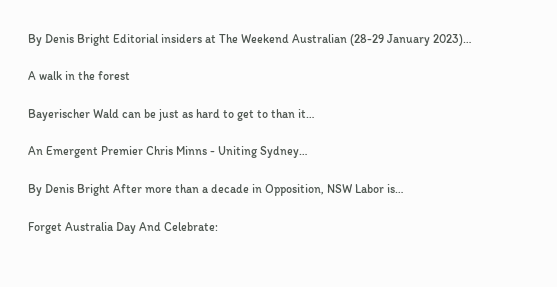By Denis Bright Editorial insiders at The Weekend Australian (28-29 January 2023)…

A walk in the forest

Bayerischer Wald can be just as hard to get to than it…

An Emergent Premier Chris Minns - Uniting Sydney…

By Denis Bright After more than a decade in Opposition, NSW Labor is…

Forget Australia Day And Celebrate: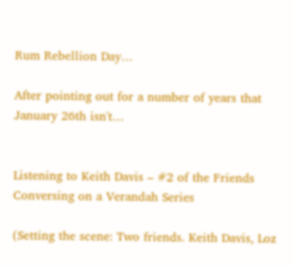Rum Rebellion Day…

After pointing out for a number of years that January 26th isn't…


Listening to Keith Davis – #2 of the Friends Conversing on a Verandah Series

(Setting the scene: Two friends. Keith Davis, Loz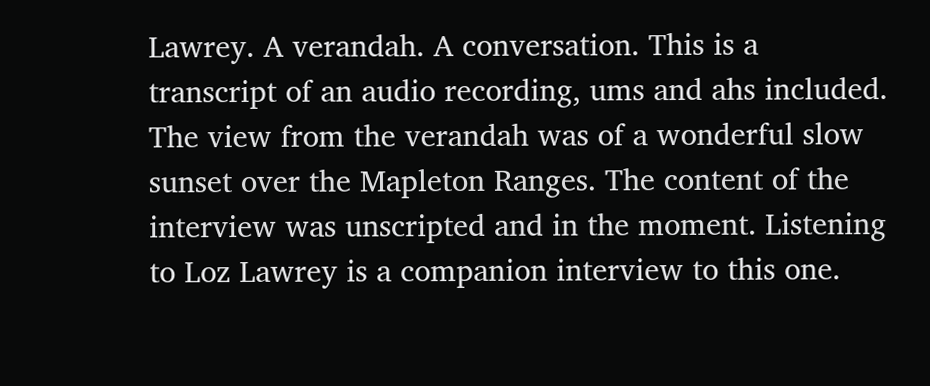Lawrey. A verandah. A conversation. This is a transcript of an audio recording, ums and ahs included. The view from the verandah was of a wonderful slow sunset over the Mapleton Ranges. The content of the interview was unscripted and in the moment. Listening to Loz Lawrey is a companion interview to this one.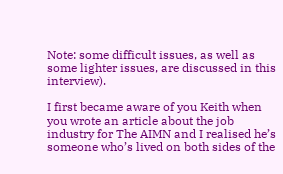Note: some difficult issues, as well as some lighter issues, are discussed in this interview).

I first became aware of you Keith when you wrote an article about the job industry for The AIMN and I realised he’s someone who’s lived on both sides of the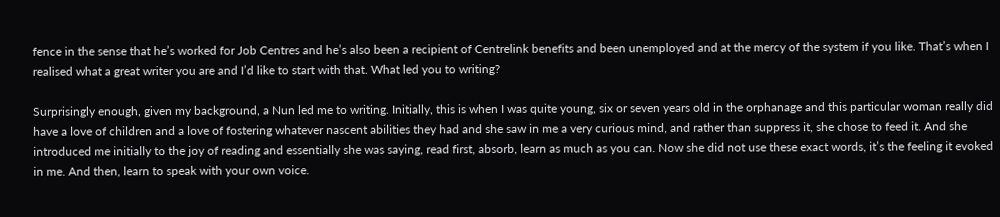fence in the sense that he’s worked for Job Centres and he’s also been a recipient of Centrelink benefits and been unemployed and at the mercy of the system if you like. That’s when I realised what a great writer you are and I’d like to start with that. What led you to writing?

Surprisingly enough, given my background, a Nun led me to writing. Initially, this is when I was quite young, six or seven years old in the orphanage and this particular woman really did have a love of children and a love of fostering whatever nascent abilities they had and she saw in me a very curious mind, and rather than suppress it, she chose to feed it. And she introduced me initially to the joy of reading and essentially she was saying, read first, absorb, learn as much as you can. Now she did not use these exact words, it’s the feeling it evoked in me. And then, learn to speak with your own voice.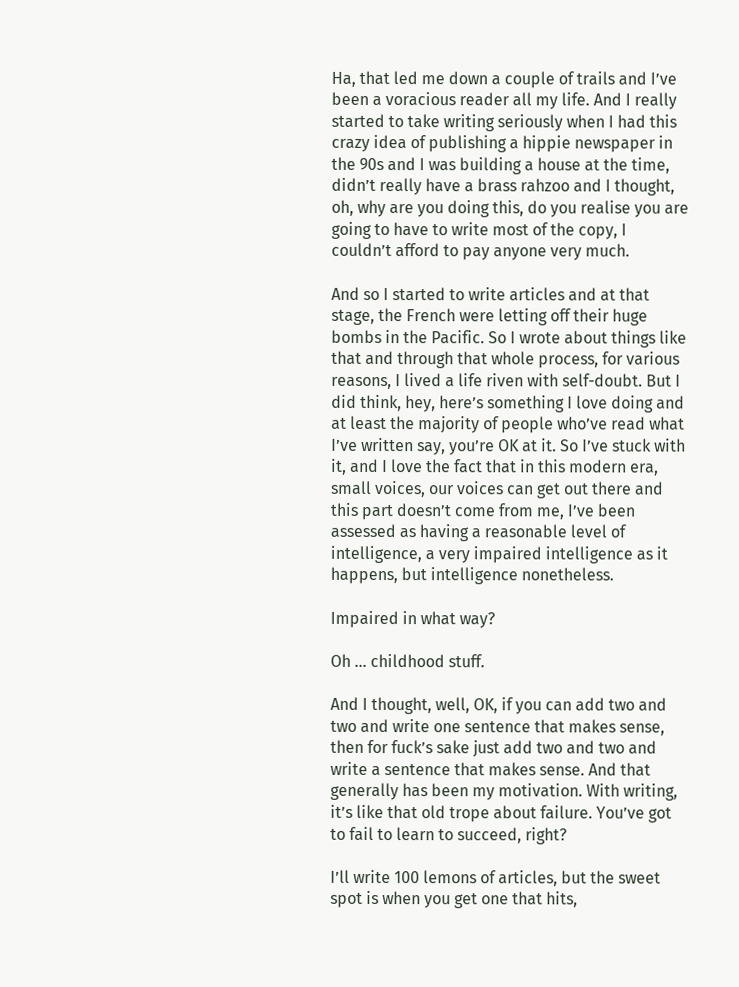Ha, that led me down a couple of trails and I’ve been a voracious reader all my life. And I really started to take writing seriously when I had this crazy idea of publishing a hippie newspaper in the 90s and I was building a house at the time, didn’t really have a brass rahzoo and I thought, oh, why are you doing this, do you realise you are going to have to write most of the copy, I couldn’t afford to pay anyone very much.

And so I started to write articles and at that stage, the French were letting off their huge bombs in the Pacific. So I wrote about things like that and through that whole process, for various reasons, I lived a life riven with self-doubt. But I did think, hey, here’s something I love doing and at least the majority of people who’ve read what I’ve written say, you’re OK at it. So I’ve stuck with it, and I love the fact that in this modern era, small voices, our voices can get out there and this part doesn’t come from me, I’ve been assessed as having a reasonable level of intelligence, a very impaired intelligence as it happens, but intelligence nonetheless.

Impaired in what way?

Oh … childhood stuff.

And I thought, well, OK, if you can add two and two and write one sentence that makes sense, then for fuck’s sake just add two and two and write a sentence that makes sense. And that generally has been my motivation. With writing, it’s like that old trope about failure. You’ve got to fail to learn to succeed, right?

I’ll write 100 lemons of articles, but the sweet spot is when you get one that hits,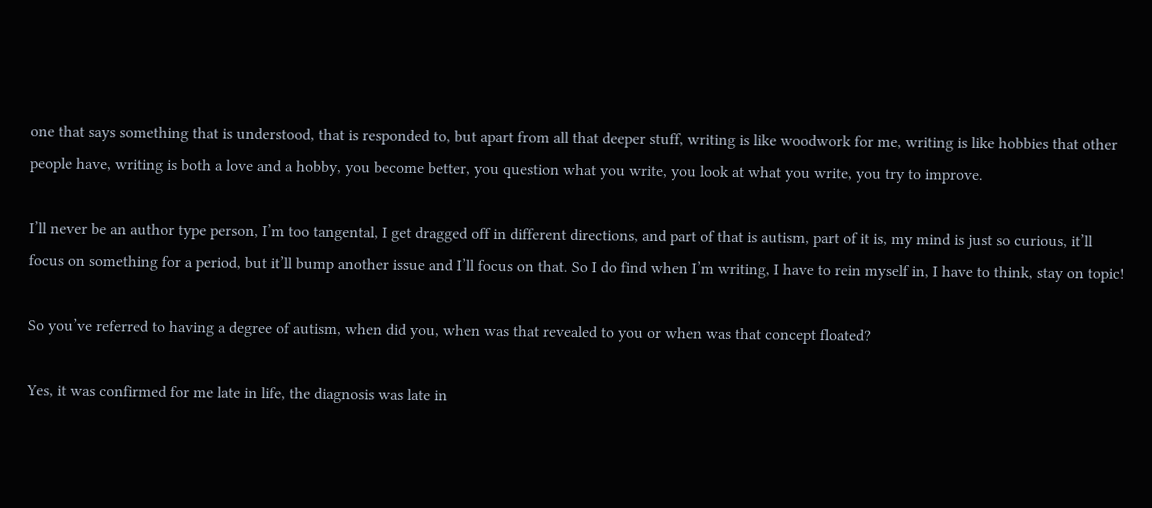one that says something that is understood, that is responded to, but apart from all that deeper stuff, writing is like woodwork for me, writing is like hobbies that other people have, writing is both a love and a hobby, you become better, you question what you write, you look at what you write, you try to improve.

I’ll never be an author type person, I’m too tangental, I get dragged off in different directions, and part of that is autism, part of it is, my mind is just so curious, it’ll focus on something for a period, but it’ll bump another issue and I’ll focus on that. So I do find when I’m writing, I have to rein myself in, I have to think, stay on topic!

So you’ve referred to having a degree of autism, when did you, when was that revealed to you or when was that concept floated?

Yes, it was confirmed for me late in life, the diagnosis was late in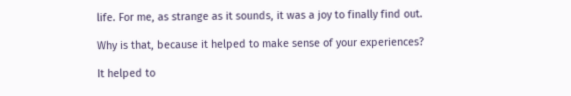life. For me, as strange as it sounds, it was a joy to finally find out.

Why is that, because it helped to make sense of your experiences?

It helped to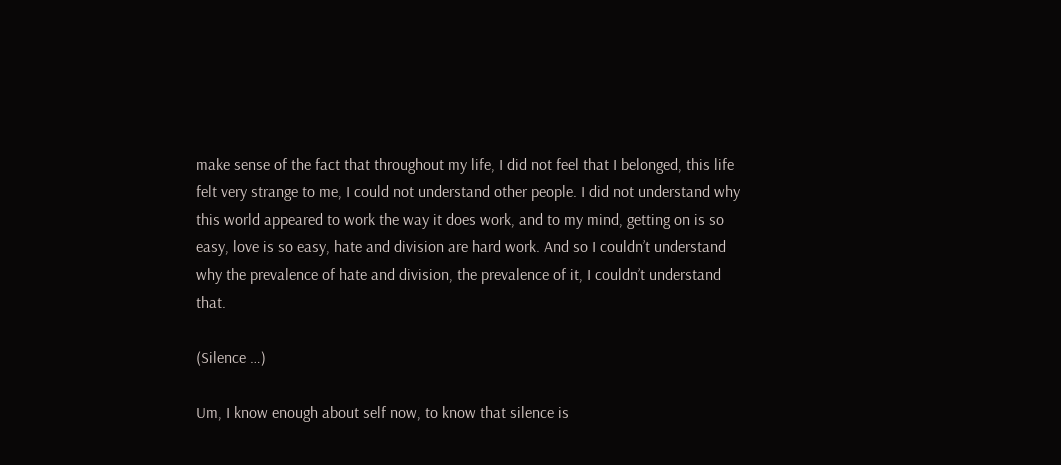make sense of the fact that throughout my life, I did not feel that I belonged, this life felt very strange to me, I could not understand other people. I did not understand why this world appeared to work the way it does work, and to my mind, getting on is so easy, love is so easy, hate and division are hard work. And so I couldn’t understand why the prevalence of hate and division, the prevalence of it, I couldn’t understand that.

(Silence …)

Um, I know enough about self now, to know that silence is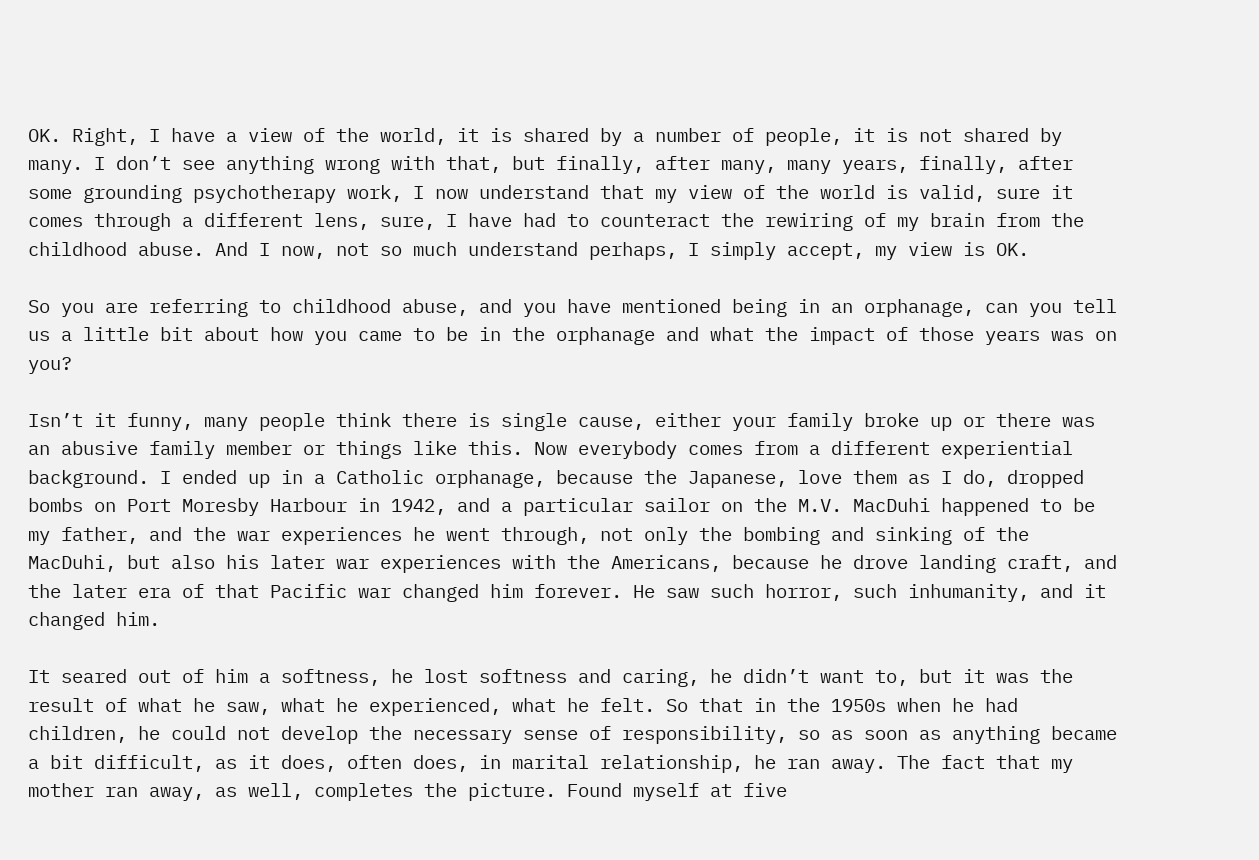OK. Right, I have a view of the world, it is shared by a number of people, it is not shared by many. I don’t see anything wrong with that, but finally, after many, many years, finally, after some grounding psychotherapy work, I now understand that my view of the world is valid, sure it comes through a different lens, sure, I have had to counteract the rewiring of my brain from the childhood abuse. And I now, not so much understand perhaps, I simply accept, my view is OK.

So you are referring to childhood abuse, and you have mentioned being in an orphanage, can you tell us a little bit about how you came to be in the orphanage and what the impact of those years was on you?

Isn’t it funny, many people think there is single cause, either your family broke up or there was an abusive family member or things like this. Now everybody comes from a different experiential background. I ended up in a Catholic orphanage, because the Japanese, love them as I do, dropped bombs on Port Moresby Harbour in 1942, and a particular sailor on the M.V. MacDuhi happened to be my father, and the war experiences he went through, not only the bombing and sinking of the MacDuhi, but also his later war experiences with the Americans, because he drove landing craft, and the later era of that Pacific war changed him forever. He saw such horror, such inhumanity, and it changed him.

It seared out of him a softness, he lost softness and caring, he didn’t want to, but it was the result of what he saw, what he experienced, what he felt. So that in the 1950s when he had children, he could not develop the necessary sense of responsibility, so as soon as anything became a bit difficult, as it does, often does, in marital relationship, he ran away. The fact that my mother ran away, as well, completes the picture. Found myself at five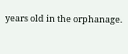years old in the orphanage.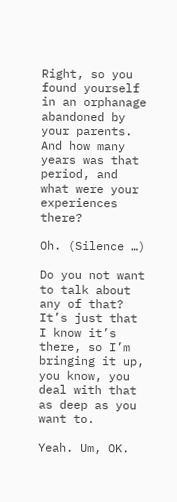Right, so you found yourself in an orphanage abandoned by your parents. And how many years was that period, and what were your experiences there?

Oh. (Silence …)

Do you not want to talk about any of that? It’s just that I know it’s there, so I’m bringing it up, you know, you deal with that as deep as you want to.

Yeah. Um, OK.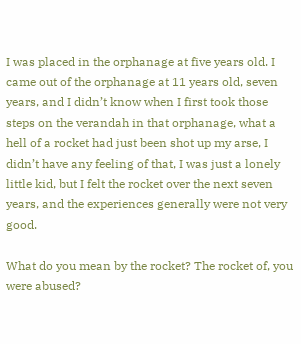I was placed in the orphanage at five years old. I came out of the orphanage at 11 years old, seven years, and I didn’t know when I first took those steps on the verandah in that orphanage, what a hell of a rocket had just been shot up my arse, I didn’t have any feeling of that, I was just a lonely little kid, but I felt the rocket over the next seven years, and the experiences generally were not very good.

What do you mean by the rocket? The rocket of, you were abused?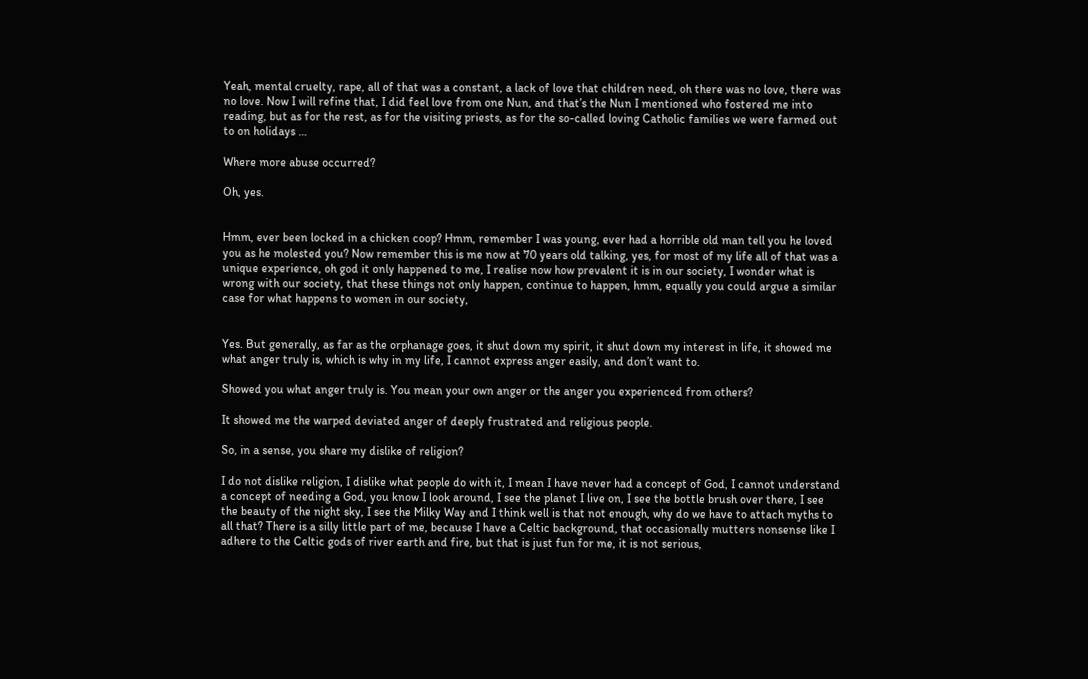Yeah, mental cruelty, rape, all of that was a constant, a lack of love that children need, oh there was no love, there was no love. Now I will refine that, I did feel love from one Nun, and that’s the Nun I mentioned who fostered me into reading, but as for the rest, as for the visiting priests, as for the so-called loving Catholic families we were farmed out to on holidays …

Where more abuse occurred?

Oh, yes.


Hmm, ever been locked in a chicken coop? Hmm, remember I was young, ever had a horrible old man tell you he loved you as he molested you? Now remember this is me now at 70 years old talking, yes, for most of my life all of that was a unique experience, oh god it only happened to me, I realise now how prevalent it is in our society, I wonder what is wrong with our society, that these things not only happen, continue to happen, hmm, equally you could argue a similar case for what happens to women in our society,


Yes. But generally, as far as the orphanage goes, it shut down my spirit, it shut down my interest in life, it showed me what anger truly is, which is why in my life, I cannot express anger easily, and don’t want to.

Showed you what anger truly is. You mean your own anger or the anger you experienced from others?

It showed me the warped deviated anger of deeply frustrated and religious people.

So, in a sense, you share my dislike of religion?

I do not dislike religion, I dislike what people do with it, I mean I have never had a concept of God, I cannot understand a concept of needing a God, you know I look around, I see the planet I live on, I see the bottle brush over there, I see the beauty of the night sky, I see the Milky Way and I think well is that not enough, why do we have to attach myths to all that? There is a silly little part of me, because I have a Celtic background, that occasionally mutters nonsense like I adhere to the Celtic gods of river earth and fire, but that is just fun for me, it is not serious,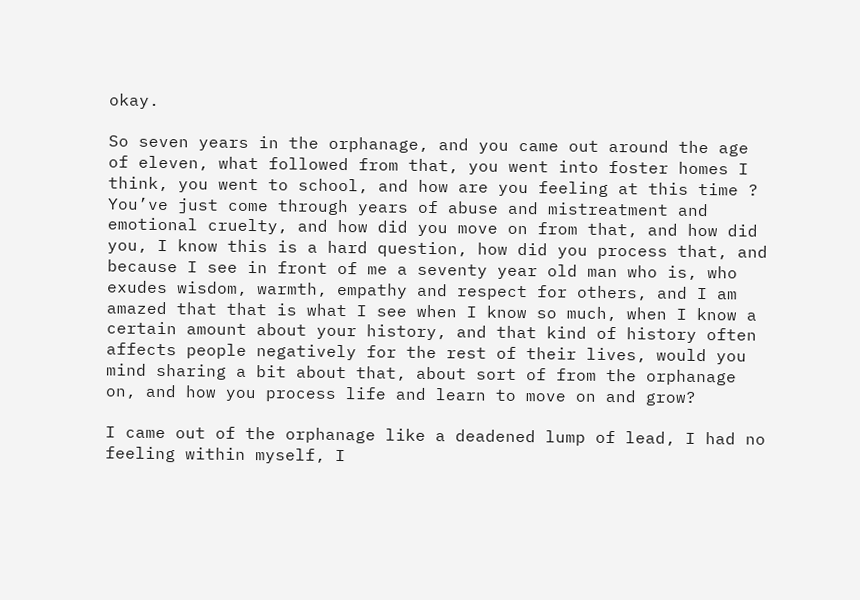okay.

So seven years in the orphanage, and you came out around the age of eleven, what followed from that, you went into foster homes I think, you went to school, and how are you feeling at this time ? You’ve just come through years of abuse and mistreatment and emotional cruelty, and how did you move on from that, and how did you, I know this is a hard question, how did you process that, and because I see in front of me a seventy year old man who is, who exudes wisdom, warmth, empathy and respect for others, and I am amazed that that is what I see when I know so much, when I know a certain amount about your history, and that kind of history often affects people negatively for the rest of their lives, would you mind sharing a bit about that, about sort of from the orphanage on, and how you process life and learn to move on and grow?

I came out of the orphanage like a deadened lump of lead, I had no feeling within myself, I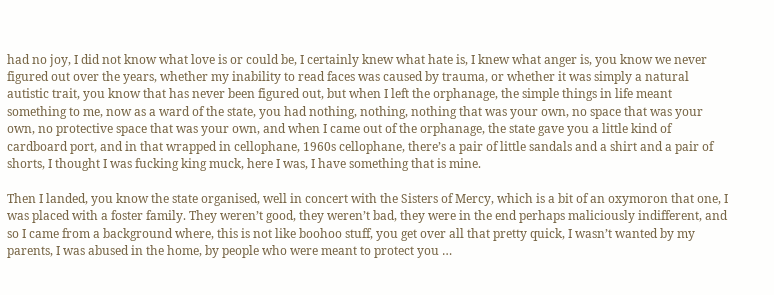had no joy, I did not know what love is or could be, I certainly knew what hate is, I knew what anger is, you know we never figured out over the years, whether my inability to read faces was caused by trauma, or whether it was simply a natural autistic trait, you know that has never been figured out, but when I left the orphanage, the simple things in life meant something to me, now as a ward of the state, you had nothing, nothing, nothing that was your own, no space that was your own, no protective space that was your own, and when I came out of the orphanage, the state gave you a little kind of cardboard port, and in that wrapped in cellophane, 1960s cellophane, there’s a pair of little sandals and a shirt and a pair of shorts, I thought I was fucking king muck, here I was, I have something that is mine.

Then I landed, you know the state organised, well in concert with the Sisters of Mercy, which is a bit of an oxymoron that one, I was placed with a foster family. They weren’t good, they weren’t bad, they were in the end perhaps maliciously indifferent, and so I came from a background where, this is not like boohoo stuff, you get over all that pretty quick, I wasn’t wanted by my parents, I was abused in the home, by people who were meant to protect you …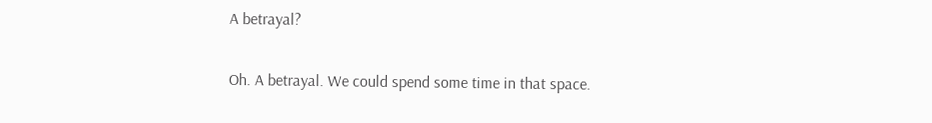A betrayal?

Oh. A betrayal. We could spend some time in that space.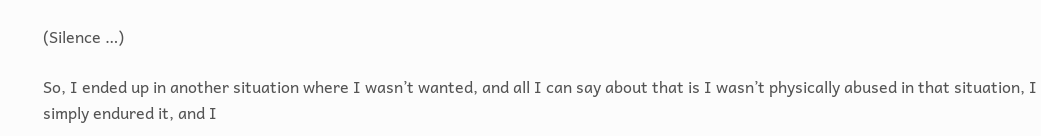(Silence …)

So, I ended up in another situation where I wasn’t wanted, and all I can say about that is I wasn’t physically abused in that situation, I simply endured it, and I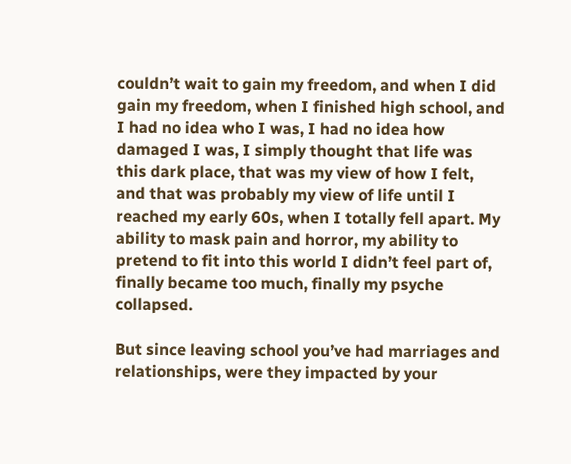couldn’t wait to gain my freedom, and when I did gain my freedom, when I finished high school, and I had no idea who I was, I had no idea how damaged I was, I simply thought that life was this dark place, that was my view of how I felt, and that was probably my view of life until I reached my early 60s, when I totally fell apart. My ability to mask pain and horror, my ability to pretend to fit into this world I didn’t feel part of, finally became too much, finally my psyche collapsed.

But since leaving school you’ve had marriages and relationships, were they impacted by your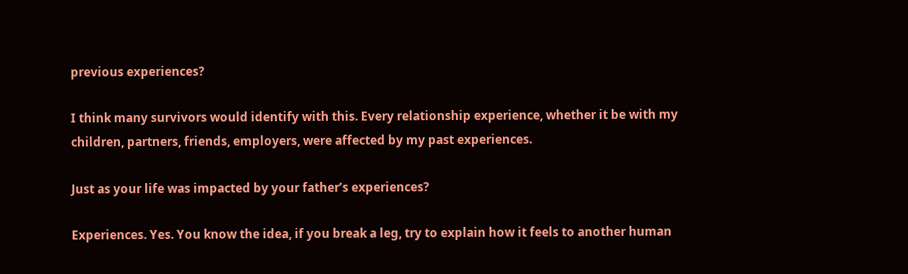previous experiences?

I think many survivors would identify with this. Every relationship experience, whether it be with my children, partners, friends, employers, were affected by my past experiences.

Just as your life was impacted by your father’s experiences?

Experiences. Yes. You know the idea, if you break a leg, try to explain how it feels to another human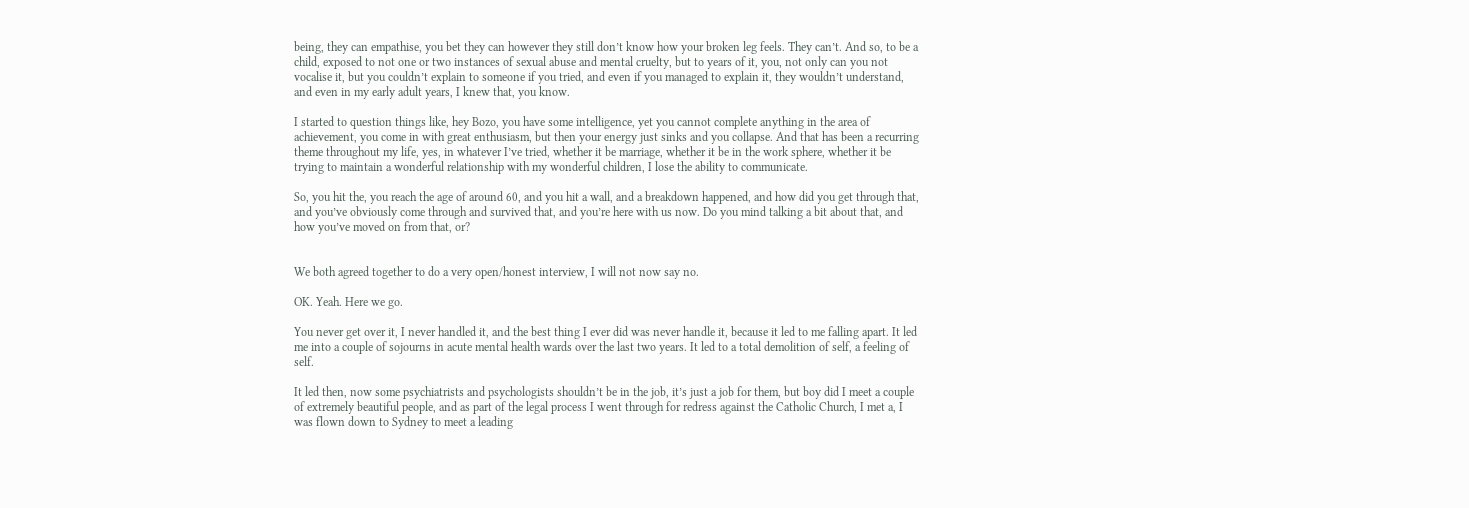being, they can empathise, you bet they can however they still don’t know how your broken leg feels. They can’t. And so, to be a child, exposed to not one or two instances of sexual abuse and mental cruelty, but to years of it, you, not only can you not vocalise it, but you couldn’t explain to someone if you tried, and even if you managed to explain it, they wouldn’t understand, and even in my early adult years, I knew that, you know.

I started to question things like, hey Bozo, you have some intelligence, yet you cannot complete anything in the area of achievement, you come in with great enthusiasm, but then your energy just sinks and you collapse. And that has been a recurring theme throughout my life, yes, in whatever I’ve tried, whether it be marriage, whether it be in the work sphere, whether it be trying to maintain a wonderful relationship with my wonderful children, I lose the ability to communicate.

So, you hit the, you reach the age of around 60, and you hit a wall, and a breakdown happened, and how did you get through that, and you’ve obviously come through and survived that, and you’re here with us now. Do you mind talking a bit about that, and how you’ve moved on from that, or?


We both agreed together to do a very open/honest interview, I will not now say no.

OK. Yeah. Here we go.

You never get over it, I never handled it, and the best thing I ever did was never handle it, because it led to me falling apart. It led me into a couple of sojourns in acute mental health wards over the last two years. It led to a total demolition of self, a feeling of self.

It led then, now some psychiatrists and psychologists shouldn’t be in the job, it’s just a job for them, but boy did I meet a couple of extremely beautiful people, and as part of the legal process I went through for redress against the Catholic Church, I met a, I was flown down to Sydney to meet a leading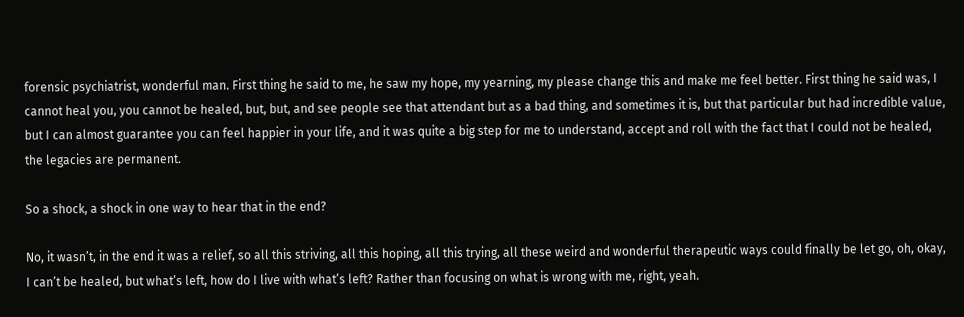forensic psychiatrist, wonderful man. First thing he said to me, he saw my hope, my yearning, my please change this and make me feel better. First thing he said was, I cannot heal you, you cannot be healed, but, but, and see people see that attendant but as a bad thing, and sometimes it is, but that particular but had incredible value, but I can almost guarantee you can feel happier in your life, and it was quite a big step for me to understand, accept and roll with the fact that I could not be healed, the legacies are permanent.

So a shock, a shock in one way to hear that in the end?

No, it wasn’t, in the end it was a relief, so all this striving, all this hoping, all this trying, all these weird and wonderful therapeutic ways could finally be let go, oh, okay, I can’t be healed, but what’s left, how do I live with what’s left? Rather than focusing on what is wrong with me, right, yeah.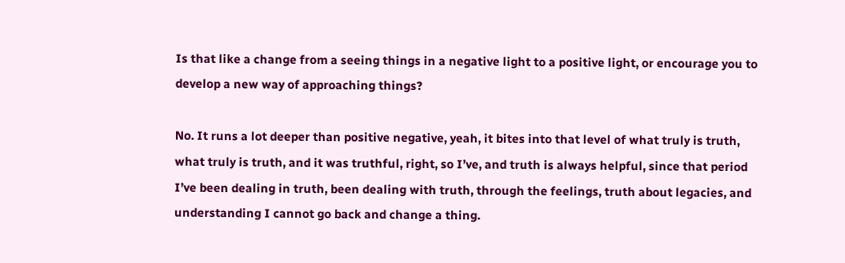Is that like a change from a seeing things in a negative light to a positive light, or encourage you to develop a new way of approaching things?

No. It runs a lot deeper than positive negative, yeah, it bites into that level of what truly is truth, what truly is truth, and it was truthful, right, so I’ve, and truth is always helpful, since that period I’ve been dealing in truth, been dealing with truth, through the feelings, truth about legacies, and understanding I cannot go back and change a thing.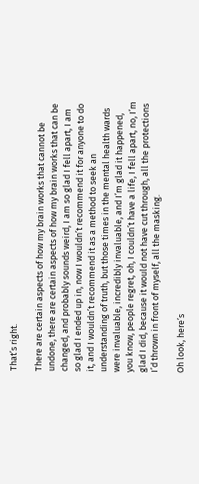That’s right.

There are certain aspects of how my brain works that cannot be undone, there are certain aspects of how my brain works that can be changed, and probably sounds weird, I am so glad I fell apart, I am so glad I ended up in, now I wouldn’t recommend it for anyone to do it, and I wouldn’t recommend it as a method to seek an understanding of truth, but those times in the mental health wards were invaluable, incredibly invaluable, and I’m glad it happened, you know, people regret, oh, I couldn’t have a life, I fell apart, no, I’m glad I did, because it would not have cut through, all the protections I’d thrown in front of myself, all the masking.

Oh look, here’s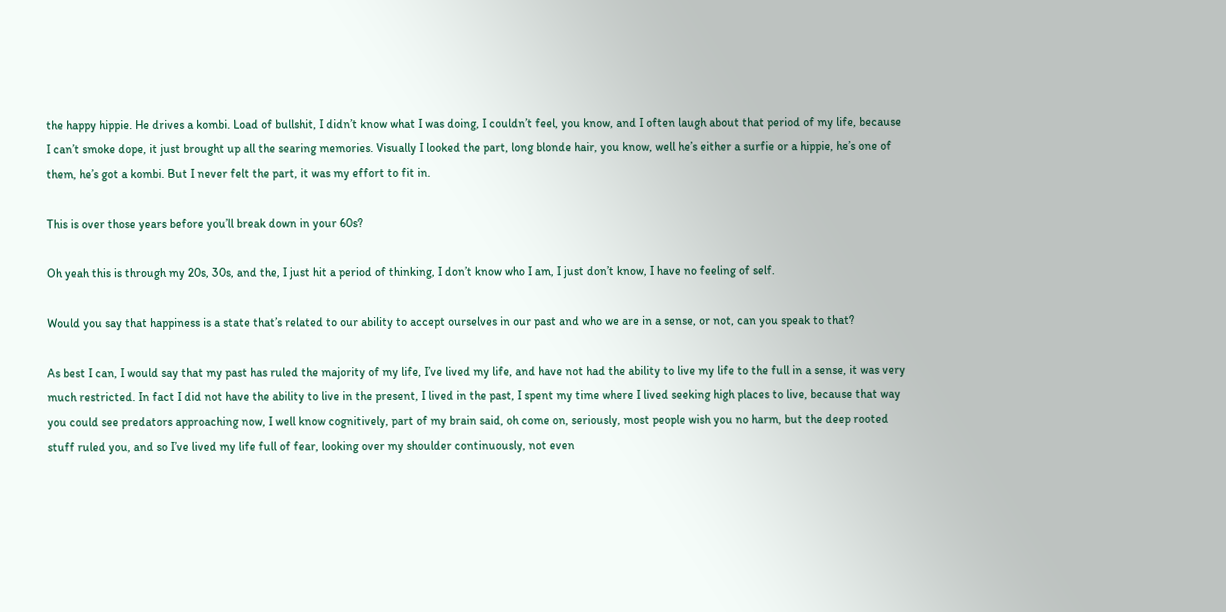the happy hippie. He drives a kombi. Load of bullshit, I didn’t know what I was doing, I couldn’t feel, you know, and I often laugh about that period of my life, because I can’t smoke dope, it just brought up all the searing memories. Visually I looked the part, long blonde hair, you know, well he’s either a surfie or a hippie, he’s one of them, he’s got a kombi. But I never felt the part, it was my effort to fit in.

This is over those years before you’ll break down in your 60s?

Oh yeah this is through my 20s, 30s, and the, I just hit a period of thinking, I don’t know who I am, I just don’t know, I have no feeling of self.

Would you say that happiness is a state that’s related to our ability to accept ourselves in our past and who we are in a sense, or not, can you speak to that?

As best I can, I would say that my past has ruled the majority of my life, I’ve lived my life, and have not had the ability to live my life to the full in a sense, it was very much restricted. In fact I did not have the ability to live in the present, I lived in the past, I spent my time where I lived seeking high places to live, because that way you could see predators approaching now, I well know cognitively, part of my brain said, oh come on, seriously, most people wish you no harm, but the deep rooted stuff ruled you, and so I’ve lived my life full of fear, looking over my shoulder continuously, not even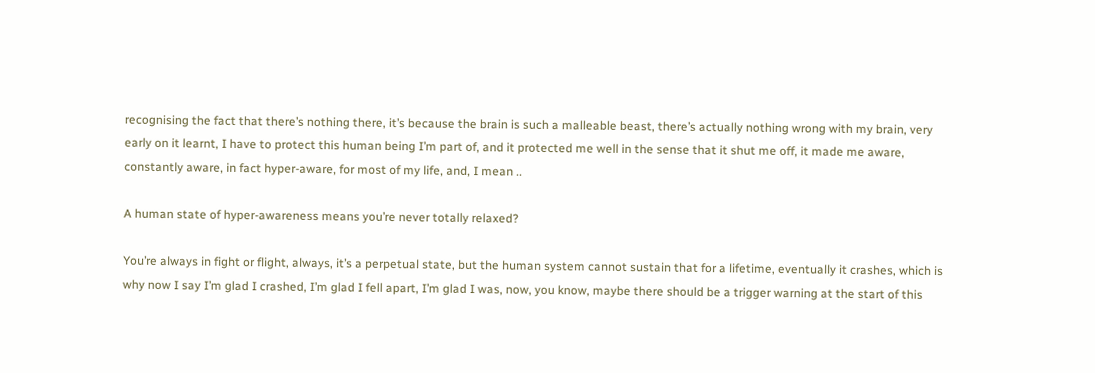recognising the fact that there’s nothing there, it’s because the brain is such a malleable beast, there’s actually nothing wrong with my brain, very early on it learnt, I have to protect this human being I’m part of, and it protected me well in the sense that it shut me off, it made me aware, constantly aware, in fact hyper-aware, for most of my life, and, I mean ..

A human state of hyper-awareness means you’re never totally relaxed?

You’re always in fight or flight, always, it’s a perpetual state, but the human system cannot sustain that for a lifetime, eventually it crashes, which is why now I say I’m glad I crashed, I’m glad I fell apart, I’m glad I was, now, you know, maybe there should be a trigger warning at the start of this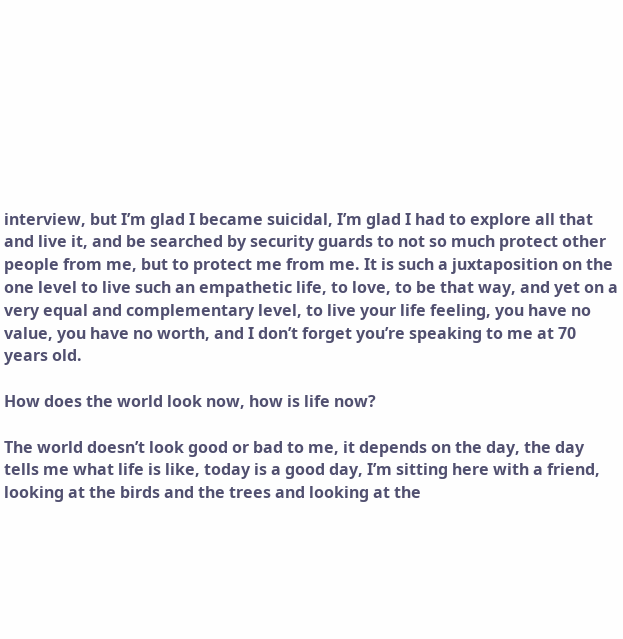interview, but I’m glad I became suicidal, I’m glad I had to explore all that and live it, and be searched by security guards to not so much protect other people from me, but to protect me from me. It is such a juxtaposition on the one level to live such an empathetic life, to love, to be that way, and yet on a very equal and complementary level, to live your life feeling, you have no value, you have no worth, and I don’t forget you’re speaking to me at 70 years old.

How does the world look now, how is life now?

The world doesn’t look good or bad to me, it depends on the day, the day tells me what life is like, today is a good day, I’m sitting here with a friend, looking at the birds and the trees and looking at the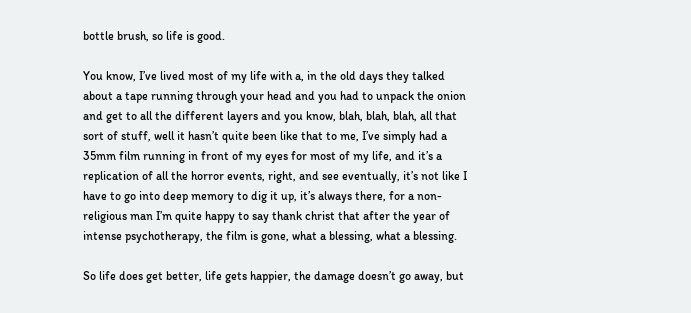bottle brush, so life is good.

You know, I’ve lived most of my life with a, in the old days they talked about a tape running through your head and you had to unpack the onion and get to all the different layers and you know, blah, blah, blah, all that sort of stuff, well it hasn’t quite been like that to me, I’ve simply had a 35mm film running in front of my eyes for most of my life, and it’s a replication of all the horror events, right, and see eventually, it’s not like I have to go into deep memory to dig it up, it’s always there, for a non-religious man I’m quite happy to say thank christ that after the year of intense psychotherapy, the film is gone, what a blessing, what a blessing.

So life does get better, life gets happier, the damage doesn’t go away, but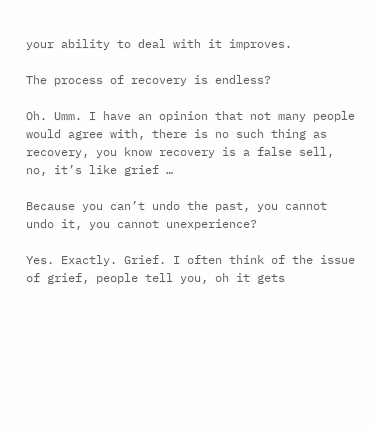your ability to deal with it improves.

The process of recovery is endless?

Oh. Umm. I have an opinion that not many people would agree with, there is no such thing as recovery, you know recovery is a false sell, no, it’s like grief …

Because you can’t undo the past, you cannot undo it, you cannot unexperience?

Yes. Exactly. Grief. I often think of the issue of grief, people tell you, oh it gets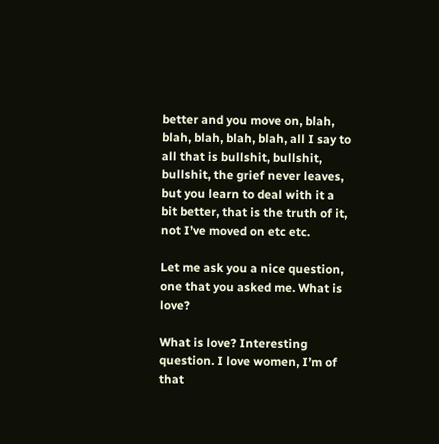better and you move on, blah, blah, blah, blah, blah, all I say to all that is bullshit, bullshit, bullshit, the grief never leaves, but you learn to deal with it a bit better, that is the truth of it, not I’ve moved on etc etc.

Let me ask you a nice question, one that you asked me. What is love?

What is love? Interesting question. I love women, I’m of that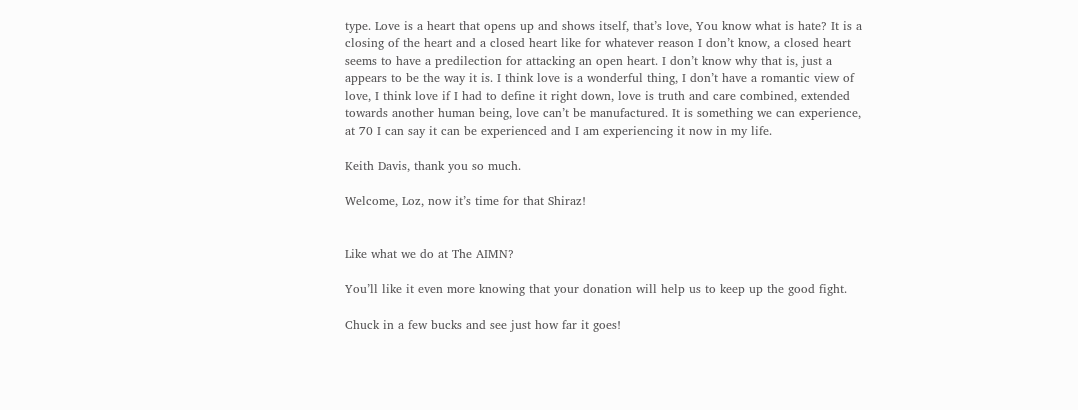type. Love is a heart that opens up and shows itself, that’s love, You know what is hate? It is a closing of the heart and a closed heart like for whatever reason I don’t know, a closed heart seems to have a predilection for attacking an open heart. I don’t know why that is, just a appears to be the way it is. I think love is a wonderful thing, I don’t have a romantic view of love, I think love if I had to define it right down, love is truth and care combined, extended towards another human being, love can’t be manufactured. It is something we can experience, at 70 I can say it can be experienced and I am experiencing it now in my life.

Keith Davis, thank you so much.

Welcome, Loz, now it’s time for that Shiraz!


Like what we do at The AIMN?

You’ll like it even more knowing that your donation will help us to keep up the good fight.

Chuck in a few bucks and see just how far it goes!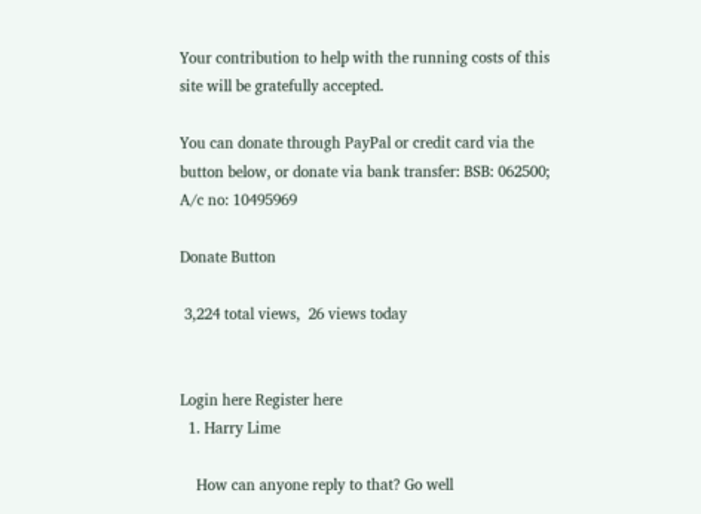Your contribution to help with the running costs of this site will be gratefully accepted.

You can donate through PayPal or credit card via the button below, or donate via bank transfer: BSB: 062500; A/c no: 10495969

Donate Button

 3,224 total views,  26 views today


Login here Register here
  1. Harry Lime

    How can anyone reply to that? Go well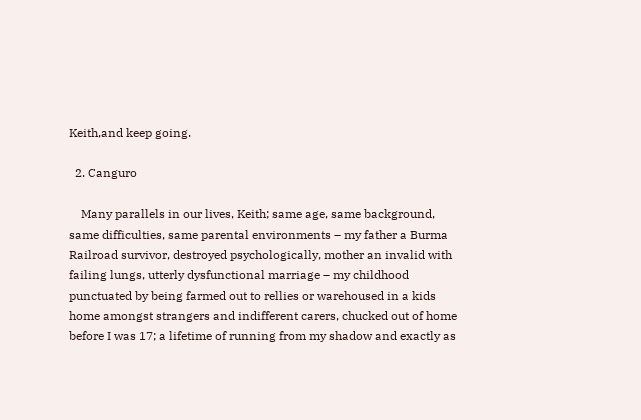Keith,and keep going.

  2. Canguro

    Many parallels in our lives, Keith; same age, same background, same difficulties, same parental environments – my father a Burma Railroad survivor, destroyed psychologically, mother an invalid with failing lungs, utterly dysfunctional marriage – my childhood punctuated by being farmed out to rellies or warehoused in a kids home amongst strangers and indifferent carers, chucked out of home before I was 17; a lifetime of running from my shadow and exactly as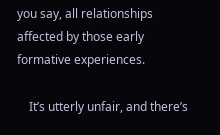you say, all relationships affected by those early formative experiences.

    It’s utterly unfair, and there’s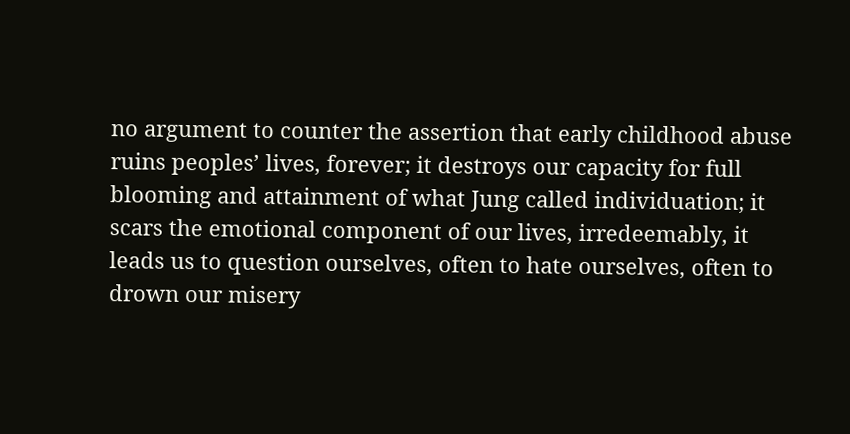no argument to counter the assertion that early childhood abuse ruins peoples’ lives, forever; it destroys our capacity for full blooming and attainment of what Jung called individuation; it scars the emotional component of our lives, irredeemably, it leads us to question ourselves, often to hate ourselves, often to drown our misery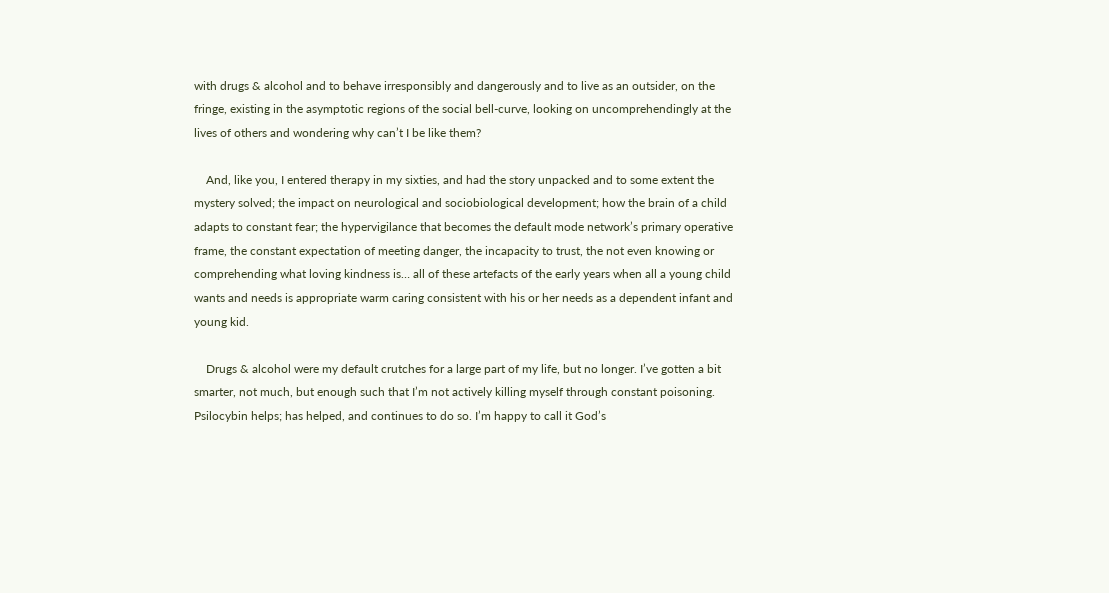with drugs & alcohol and to behave irresponsibly and dangerously and to live as an outsider, on the fringe, existing in the asymptotic regions of the social bell-curve, looking on uncomprehendingly at the lives of others and wondering why can’t I be like them?

    And, like you, I entered therapy in my sixties, and had the story unpacked and to some extent the mystery solved; the impact on neurological and sociobiological development; how the brain of a child adapts to constant fear; the hypervigilance that becomes the default mode network’s primary operative frame, the constant expectation of meeting danger, the incapacity to trust, the not even knowing or comprehending what loving kindness is… all of these artefacts of the early years when all a young child wants and needs is appropriate warm caring consistent with his or her needs as a dependent infant and young kid.

    Drugs & alcohol were my default crutches for a large part of my life, but no longer. I’ve gotten a bit smarter, not much, but enough such that I’m not actively killing myself through constant poisoning. Psilocybin helps; has helped, and continues to do so. I’m happy to call it God’s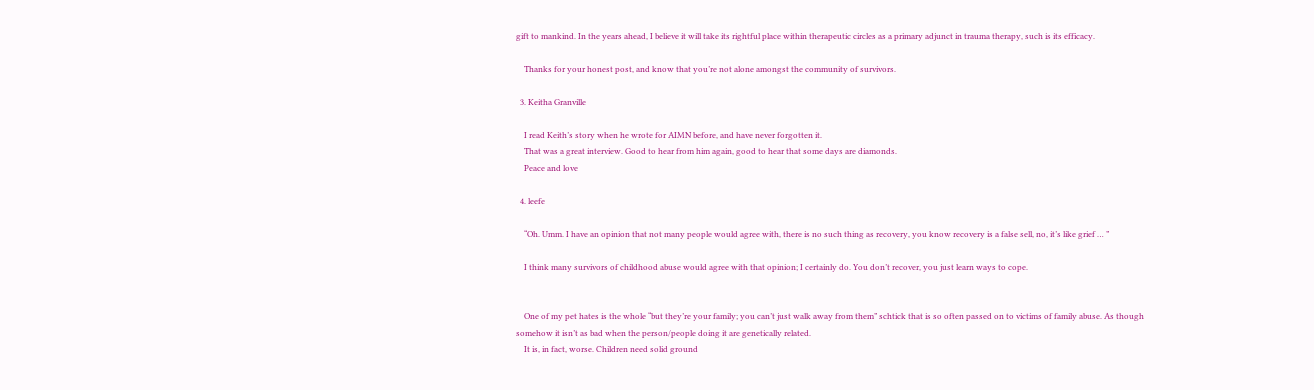gift to mankind. In the years ahead, I believe it will take its rightful place within therapeutic circles as a primary adjunct in trauma therapy, such is its efficacy.

    Thanks for your honest post, and know that you’re not alone amongst the community of survivors.

  3. Keitha Granville

    I read Keith’s story when he wrote for AIMN before, and have never forgotten it.
    That was a great interview. Good to hear from him again, good to hear that some days are diamonds.
    Peace and love

  4. leefe

    “Oh. Umm. I have an opinion that not many people would agree with, there is no such thing as recovery, you know recovery is a false sell, no, it’s like grief … ”

    I think many survivors of childhood abuse would agree with that opinion; I certainly do. You don’t recover, you just learn ways to cope.


    One of my pet hates is the whole “but they’re your family; you can’t just walk away from them” schtick that is so often passed on to victims of family abuse. As though somehow it isn’t as bad when the person/people doing it are genetically related.
    It is, in fact, worse. Children need solid ground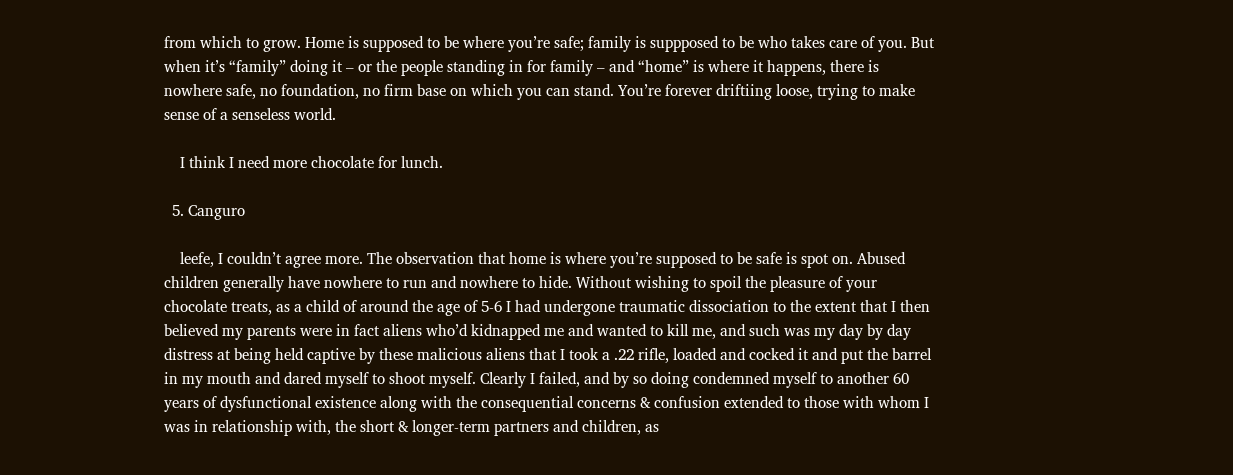from which to grow. Home is supposed to be where you’re safe; family is suppposed to be who takes care of you. But when it’s “family” doing it – or the people standing in for family – and “home” is where it happens, there is nowhere safe, no foundation, no firm base on which you can stand. You’re forever driftiing loose, trying to make sense of a senseless world.

    I think I need more chocolate for lunch.

  5. Canguro

    leefe, I couldn’t agree more. The observation that home is where you’re supposed to be safe is spot on. Abused children generally have nowhere to run and nowhere to hide. Without wishing to spoil the pleasure of your chocolate treats, as a child of around the age of 5-6 I had undergone traumatic dissociation to the extent that I then believed my parents were in fact aliens who’d kidnapped me and wanted to kill me, and such was my day by day distress at being held captive by these malicious aliens that I took a .22 rifle, loaded and cocked it and put the barrel in my mouth and dared myself to shoot myself. Clearly I failed, and by so doing condemned myself to another 60 years of dysfunctional existence along with the consequential concerns & confusion extended to those with whom I was in relationship with, the short & longer-term partners and children, as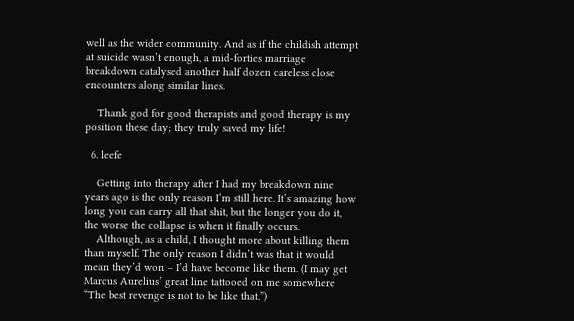well as the wider community. And as if the childish attempt at suicide wasn’t enough, a mid-forties marriage breakdown catalysed another half dozen careless close encounters along similar lines.

    Thank god for good therapists and good therapy is my position these day; they truly saved my life!

  6. leefe

    Getting into therapy after I had my breakdown nine years ago is the only reason I’m still here. It’s amazing how long you can carry all that shit, but the longer you do it, the worse the collapse is when it finally occurs.
    Although, as a child, I thought more about killing them than myself. The only reason I didn’t was that it would mean they’d won – I’d have become like them. (I may get Marcus Aurelius’ great line tattooed on me somewhere “The best revenge is not to be like that.”)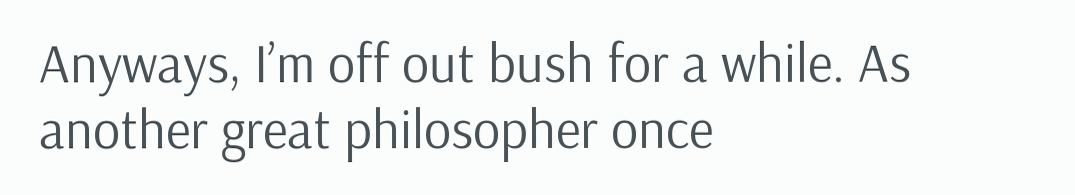Anyways, I’m off out bush for a while. As another great philosopher once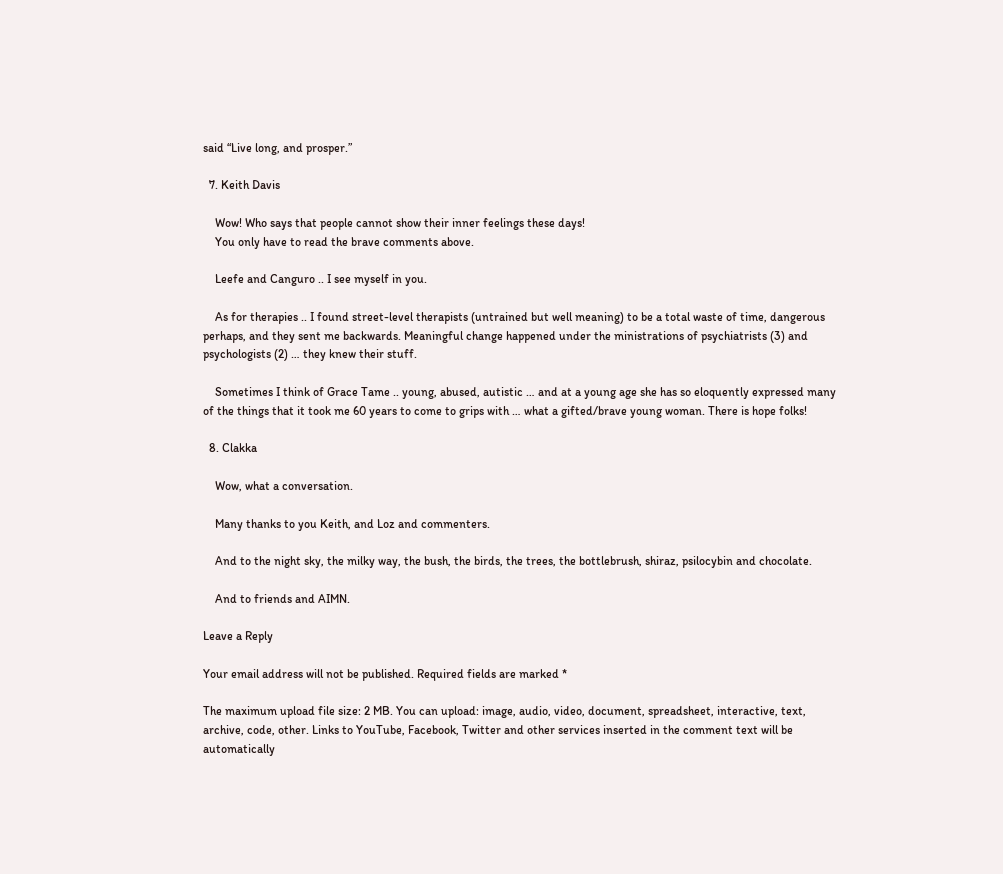said “Live long, and prosper.”

  7. Keith Davis

    Wow! Who says that people cannot show their inner feelings these days!
    You only have to read the brave comments above.

    Leefe and Canguro .. I see myself in you.

    As for therapies .. I found street-level therapists (untrained but well meaning) to be a total waste of time, dangerous perhaps, and they sent me backwards. Meaningful change happened under the ministrations of psychiatrists (3) and psychologists (2) … they knew their stuff.

    Sometimes I think of Grace Tame .. young, abused, autistic … and at a young age she has so eloquently expressed many of the things that it took me 60 years to come to grips with … what a gifted/brave young woman. There is hope folks!

  8. Clakka

    Wow, what a conversation.

    Many thanks to you Keith, and Loz and commenters.

    And to the night sky, the milky way, the bush, the birds, the trees, the bottlebrush, shiraz, psilocybin and chocolate.

    And to friends and AIMN.

Leave a Reply

Your email address will not be published. Required fields are marked *

The maximum upload file size: 2 MB. You can upload: image, audio, video, document, spreadsheet, interactive, text, archive, code, other. Links to YouTube, Facebook, Twitter and other services inserted in the comment text will be automatically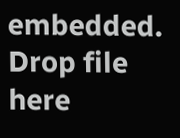embedded. Drop file here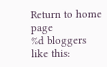Return to home page
%d bloggers like this: